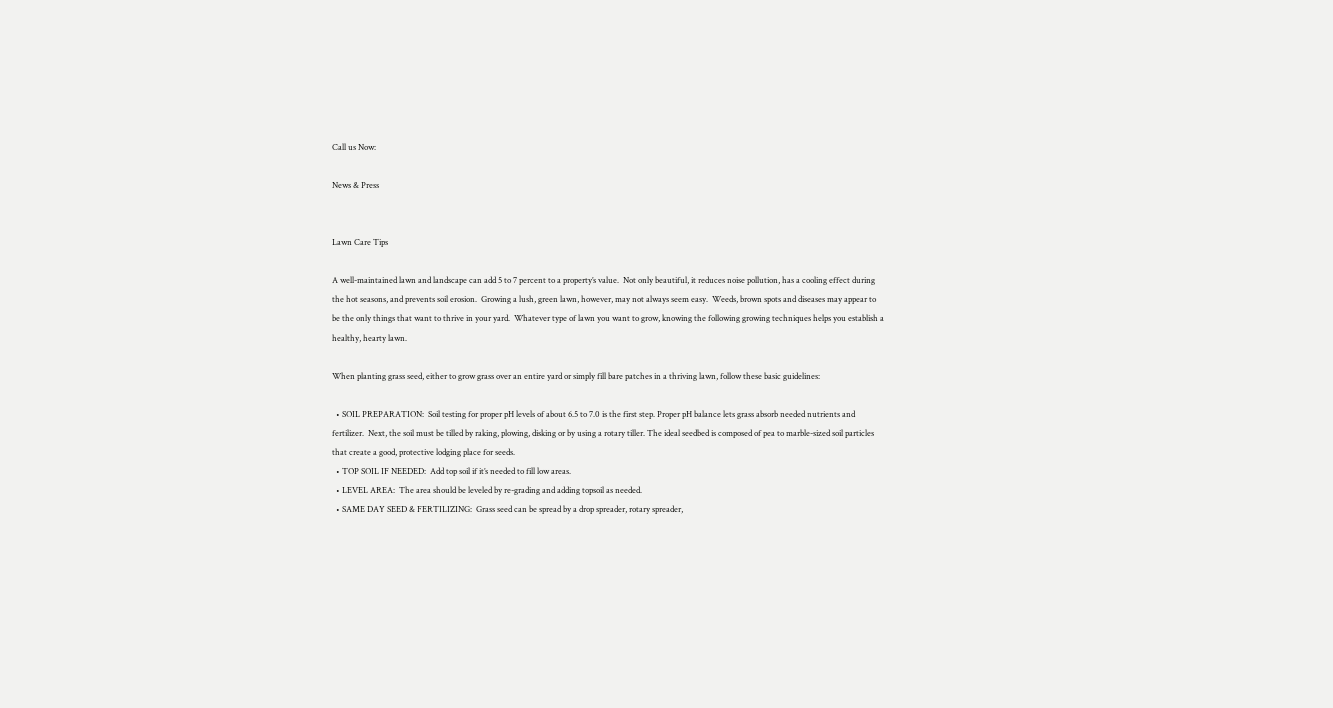Call us Now:

News & Press


Lawn Care Tips

A well-maintained lawn and landscape can add 5 to 7 percent to a property’s value.  Not only beautiful, it reduces noise pollution, has a cooling effect during the hot seasons, and prevents soil erosion.  Growing a lush, green lawn, however, may not always seem easy.  Weeds, brown spots and diseases may appear to be the only things that want to thrive in your yard.  Whatever type of lawn you want to grow, knowing the following growing techniques helps you establish a healthy, hearty lawn.

When planting grass seed, either to grow grass over an entire yard or simply fill bare patches in a thriving lawn, follow these basic guidelines:

  • SOIL PREPARATION:  Soil testing for proper pH levels of about 6.5 to 7.0 is the first step. Proper pH balance lets grass absorb needed nutrients and fertilizer.  Next, the soil must be tilled by raking, plowing, disking or by using a rotary tiller. The ideal seedbed is composed of pea to marble-sized soil particles that create a good, protective lodging place for seeds.
  • TOP SOIL IF NEEDED:  Add top soil if it’s needed to fill low areas.
  • LEVEL AREA:  The area should be leveled by re-grading and adding topsoil as needed.
  • SAME DAY SEED & FERTILIZING:  Grass seed can be spread by a drop spreader, rotary spreader,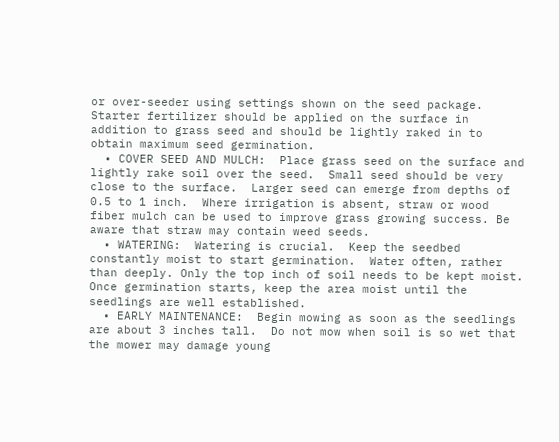or over-seeder using settings shown on the seed package.  Starter fertilizer should be applied on the surface in addition to grass seed and should be lightly raked in to obtain maximum seed germination.
  • COVER SEED AND MULCH:  Place grass seed on the surface and lightly rake soil over the seed.  Small seed should be very close to the surface.  Larger seed can emerge from depths of 0.5 to 1 inch.  Where irrigation is absent, straw or wood fiber mulch can be used to improve grass growing success. Be aware that straw may contain weed seeds.
  • WATERING:  Watering is crucial.  Keep the seedbed constantly moist to start germination.  Water often, rather than deeply. Only the top inch of soil needs to be kept moist.  Once germination starts, keep the area moist until the seedlings are well established.
  • EARLY MAINTENANCE:  Begin mowing as soon as the seedlings are about 3 inches tall.  Do not mow when soil is so wet that the mower may damage young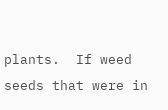plants.  If weed seeds that were in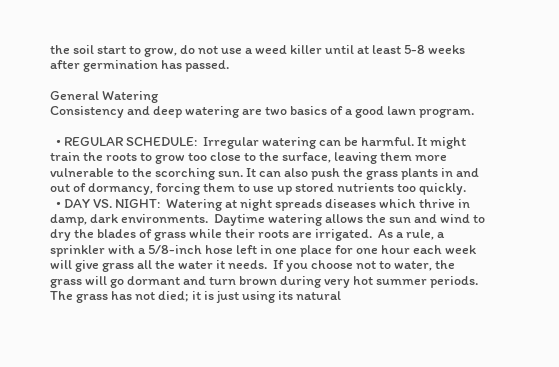the soil start to grow, do not use a weed killer until at least 5-8 weeks after germination has passed.

General Watering
Consistency and deep watering are two basics of a good lawn program.

  • REGULAR SCHEDULE:  Irregular watering can be harmful. It might train the roots to grow too close to the surface, leaving them more vulnerable to the scorching sun. It can also push the grass plants in and out of dormancy, forcing them to use up stored nutrients too quickly.
  • DAY VS. NIGHT:  Watering at night spreads diseases which thrive in damp, dark environments.  Daytime watering allows the sun and wind to dry the blades of grass while their roots are irrigated.  As a rule, a sprinkler with a 5/8-inch hose left in one place for one hour each week will give grass all the water it needs.  If you choose not to water, the grass will go dormant and turn brown during very hot summer periods.  The grass has not died; it is just using its natural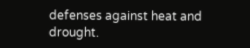defenses against heat and drought.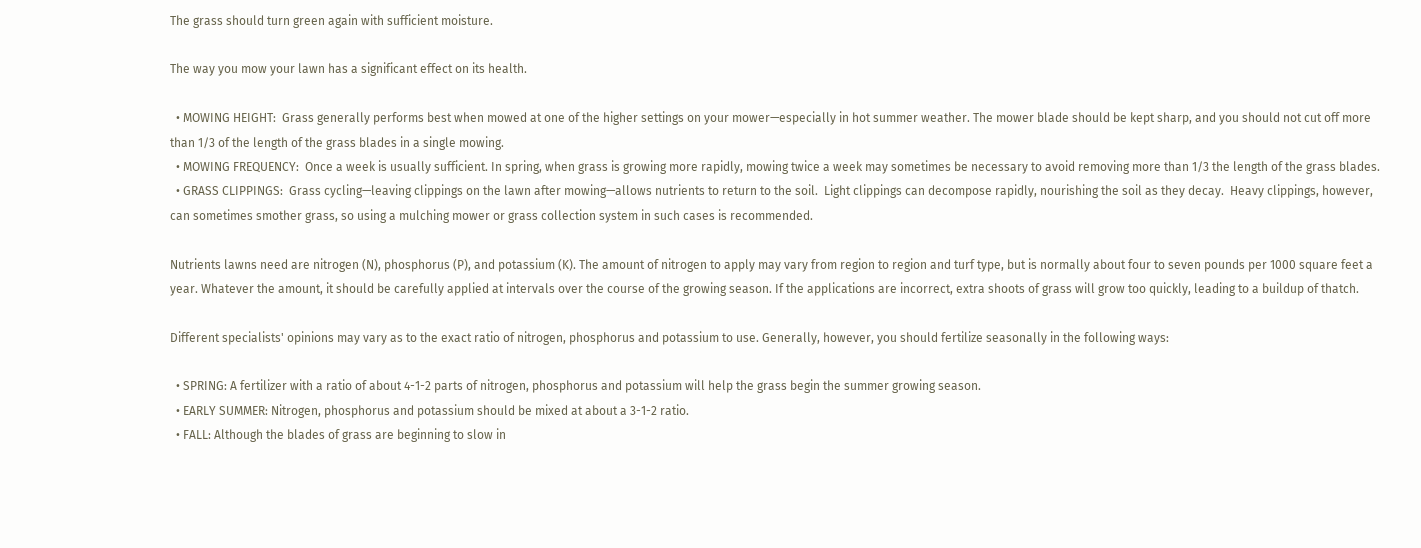The grass should turn green again with sufficient moisture.

The way you mow your lawn has a significant effect on its health.

  • MOWING HEIGHT:  Grass generally performs best when mowed at one of the higher settings on your mower—especially in hot summer weather. The mower blade should be kept sharp, and you should not cut off more than 1/3 of the length of the grass blades in a single mowing.
  • MOWING FREQUENCY:  Once a week is usually sufficient. In spring, when grass is growing more rapidly, mowing twice a week may sometimes be necessary to avoid removing more than 1/3 the length of the grass blades.
  • GRASS CLIPPINGS:  Grass cycling—leaving clippings on the lawn after mowing—allows nutrients to return to the soil.  Light clippings can decompose rapidly, nourishing the soil as they decay.  Heavy clippings, however, can sometimes smother grass, so using a mulching mower or grass collection system in such cases is recommended.

Nutrients lawns need are nitrogen (N), phosphorus (P), and potassium (K). The amount of nitrogen to apply may vary from region to region and turf type, but is normally about four to seven pounds per 1000 square feet a year. Whatever the amount, it should be carefully applied at intervals over the course of the growing season. If the applications are incorrect, extra shoots of grass will grow too quickly, leading to a buildup of thatch.

Different specialists' opinions may vary as to the exact ratio of nitrogen, phosphorus and potassium to use. Generally, however, you should fertilize seasonally in the following ways:

  • SPRING: A fertilizer with a ratio of about 4-1-2 parts of nitrogen, phosphorus and potassium will help the grass begin the summer growing season.
  • EARLY SUMMER: Nitrogen, phosphorus and potassium should be mixed at about a 3-1-2 ratio.
  • FALL: Although the blades of grass are beginning to slow in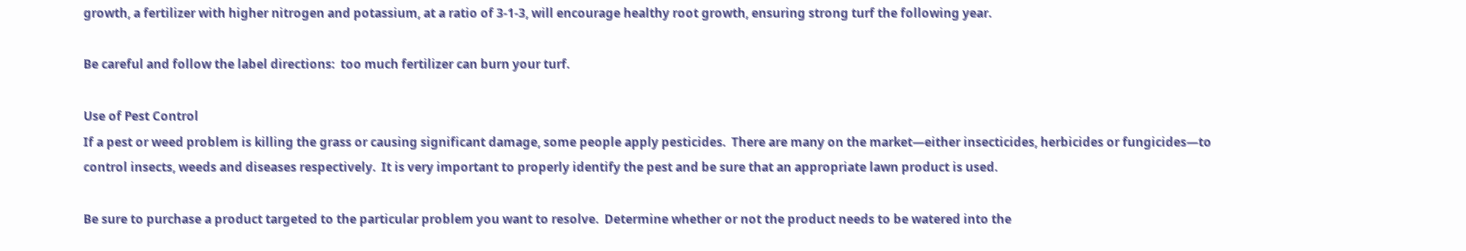growth, a fertilizer with higher nitrogen and potassium, at a ratio of 3-1-3, will encourage healthy root growth, ensuring strong turf the following year.

Be careful and follow the label directions:  too much fertilizer can burn your turf.

Use of Pest Control
If a pest or weed problem is killing the grass or causing significant damage, some people apply pesticides.  There are many on the market—either insecticides, herbicides or fungicides—to control insects, weeds and diseases respectively.  It is very important to properly identify the pest and be sure that an appropriate lawn product is used.

Be sure to purchase a product targeted to the particular problem you want to resolve.  Determine whether or not the product needs to be watered into the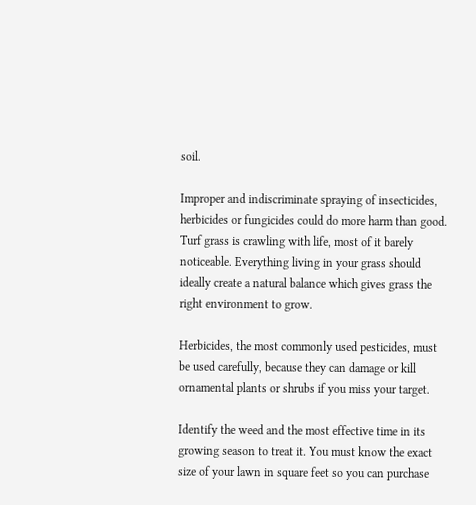soil.

Improper and indiscriminate spraying of insecticides, herbicides or fungicides could do more harm than good. Turf grass is crawling with life, most of it barely noticeable. Everything living in your grass should ideally create a natural balance which gives grass the right environment to grow.

Herbicides, the most commonly used pesticides, must be used carefully, because they can damage or kill ornamental plants or shrubs if you miss your target.

Identify the weed and the most effective time in its growing season to treat it. You must know the exact size of your lawn in square feet so you can purchase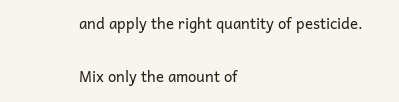and apply the right quantity of pesticide.

Mix only the amount of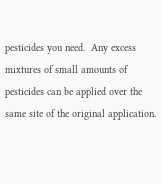pesticides you need.  Any excess mixtures of small amounts of pesticides can be applied over the same site of the original application.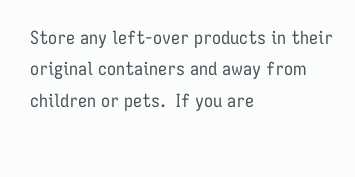Store any left-over products in their original containers and away from children or pets.  If you are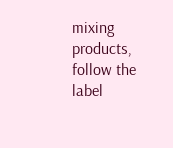mixing products, follow the label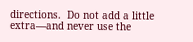directions.  Do not add a little extra—and never use the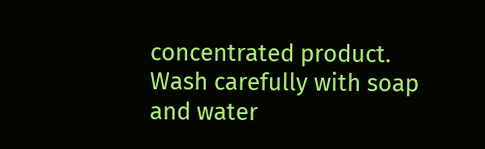concentrated product.  Wash carefully with soap and water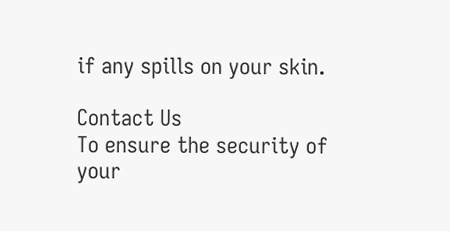if any spills on your skin.

Contact Us
To ensure the security of your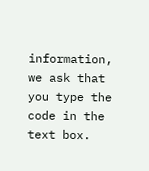information, we ask that you type the code in the text box.